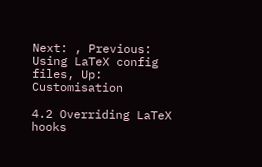Next: , Previous: Using LaTeX config files, Up: Customisation

4.2 Overriding LaTeX hooks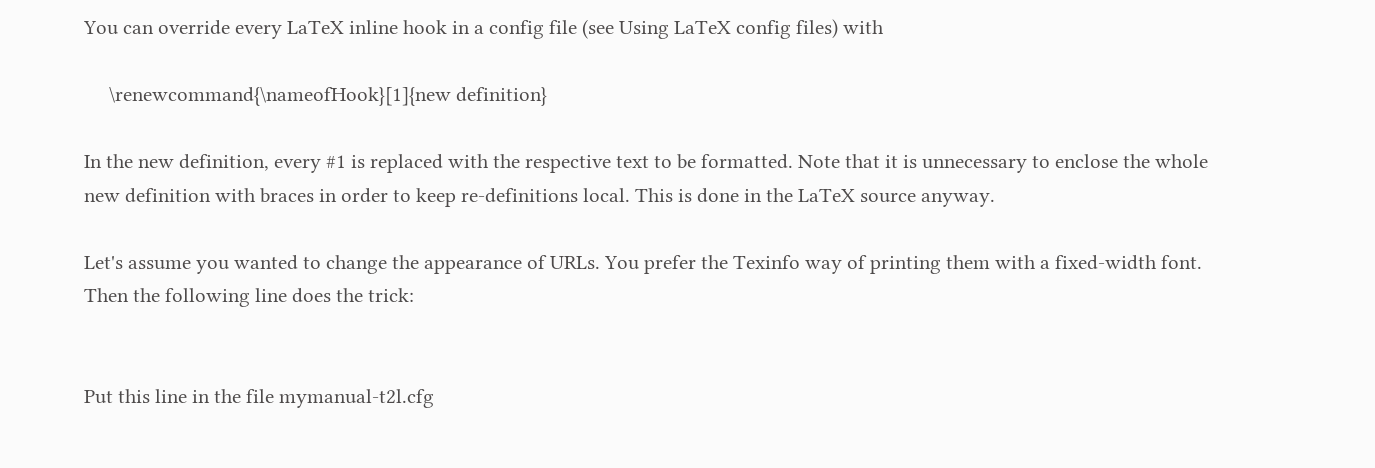You can override every LaTeX inline hook in a config file (see Using LaTeX config files) with

     \renewcommand{\nameofHook}[1]{new definition}

In the new definition, every #1 is replaced with the respective text to be formatted. Note that it is unnecessary to enclose the whole new definition with braces in order to keep re-definitions local. This is done in the LaTeX source anyway.

Let's assume you wanted to change the appearance of URLs. You prefer the Texinfo way of printing them with a fixed-width font. Then the following line does the trick:


Put this line in the file mymanual-t2l.cfg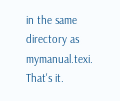in the same directory as mymanual.texi. That's it.